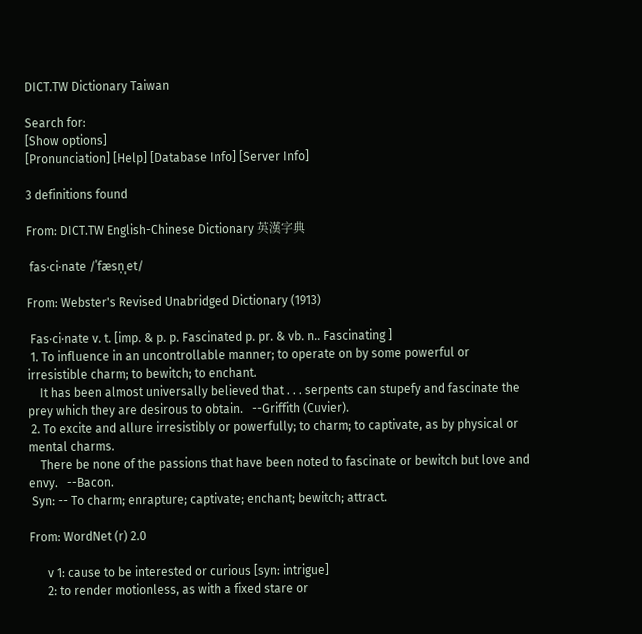DICT.TW Dictionary Taiwan

Search for:
[Show options]
[Pronunciation] [Help] [Database Info] [Server Info]

3 definitions found

From: DICT.TW English-Chinese Dictionary 英漢字典

 fas·ci·nate /ˈfæsṇˌet/

From: Webster's Revised Unabridged Dictionary (1913)

 Fas·ci·nate v. t. [imp. & p. p. Fascinated p. pr. & vb. n.. Fascinating ]
 1. To influence in an uncontrollable manner; to operate on by some powerful or irresistible charm; to bewitch; to enchant.
    It has been almost universally believed that . . . serpents can stupefy and fascinate the prey which they are desirous to obtain.   --Griffith (Cuvier).
 2. To excite and allure irresistibly or powerfully; to charm; to captivate, as by physical or mental charms.
    There be none of the passions that have been noted to fascinate or bewitch but love and envy.   --Bacon.
 Syn: -- To charm; enrapture; captivate; enchant; bewitch; attract.

From: WordNet (r) 2.0

      v 1: cause to be interested or curious [syn: intrigue]
      2: to render motionless, as with a fixed stare or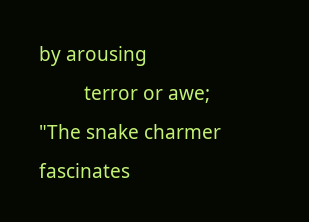by arousing
         terror or awe; "The snake charmer fascinates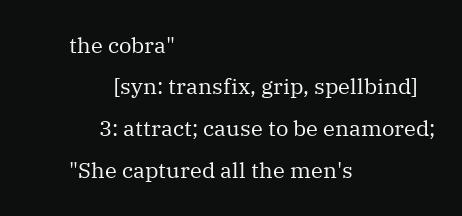the cobra"
         [syn: transfix, grip, spellbind]
      3: attract; cause to be enamored; "She captured all the men's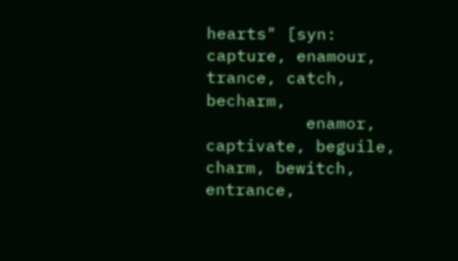hearts" [syn: capture, enamour, trance, catch, becharm,
          enamor, captivate, beguile, charm, bewitch, entrance,